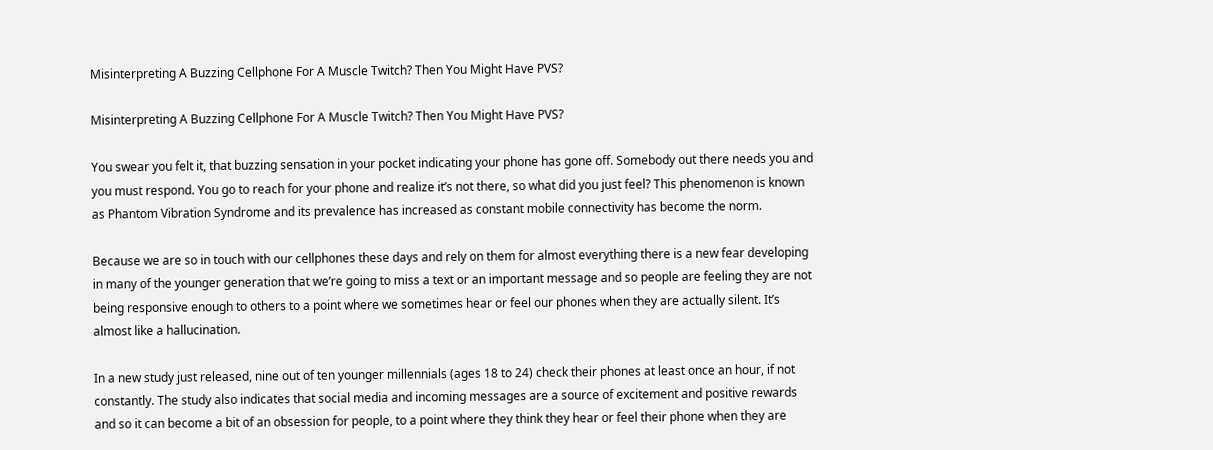Misinterpreting A Buzzing Cellphone For A Muscle Twitch? Then You Might Have PVS?

Misinterpreting A Buzzing Cellphone For A Muscle Twitch? Then You Might Have PVS?

You swear you felt it, that buzzing sensation in your pocket indicating your phone has gone off. Somebody out there needs you and you must respond. You go to reach for your phone and realize it’s not there, so what did you just feel? This phenomenon is known as Phantom Vibration Syndrome and its prevalence has increased as constant mobile connectivity has become the norm.

Because we are so in touch with our cellphones these days and rely on them for almost everything there is a new fear developing in many of the younger generation that we’re going to miss a text or an important message and so people are feeling they are not being responsive enough to others to a point where we sometimes hear or feel our phones when they are actually silent. It’s almost like a hallucination.

In a new study just released, nine out of ten younger millennials (ages 18 to 24) check their phones at least once an hour, if not constantly. The study also indicates that social media and incoming messages are a source of excitement and positive rewards and so it can become a bit of an obsession for people, to a point where they think they hear or feel their phone when they are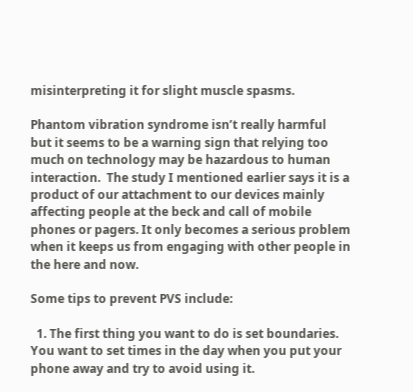misinterpreting it for slight muscle spasms.

Phantom vibration syndrome isn’t really harmful  but it seems to be a warning sign that relying too much on technology may be hazardous to human interaction.  The study I mentioned earlier says it is a product of our attachment to our devices mainly affecting people at the beck and call of mobile phones or pagers. It only becomes a serious problem when it keeps us from engaging with other people in the here and now.

Some tips to prevent PVS include:

  1. The first thing you want to do is set boundaries. You want to set times in the day when you put your phone away and try to avoid using it.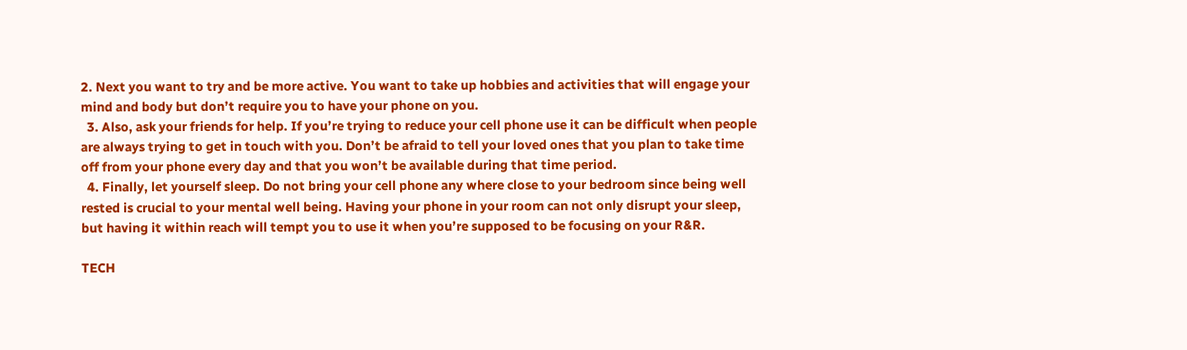2. Next you want to try and be more active. You want to take up hobbies and activities that will engage your mind and body but don’t require you to have your phone on you.
  3. Also, ask your friends for help. If you’re trying to reduce your cell phone use it can be difficult when people are always trying to get in touch with you. Don’t be afraid to tell your loved ones that you plan to take time off from your phone every day and that you won’t be available during that time period.
  4. Finally, let yourself sleep. Do not bring your cell phone any where close to your bedroom since being well rested is crucial to your mental well being. Having your phone in your room can not only disrupt your sleep, but having it within reach will tempt you to use it when you’re supposed to be focusing on your R&R.

TECH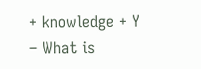+ knowledge + Y – What is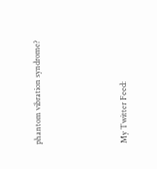phantom vibration syndrome?




My Twitter Feed: